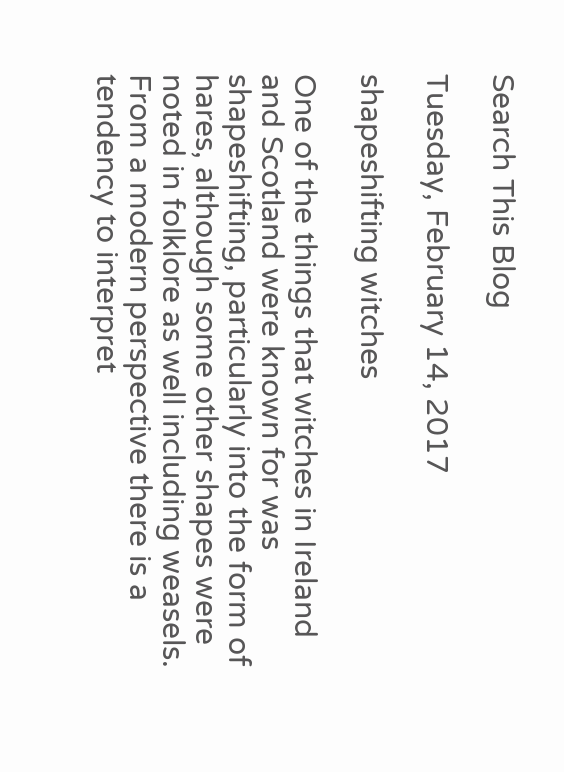Search This Blog

Tuesday, February 14, 2017

shapeshifting witches

One of the things that witches in Ireland and Scotland were known for was shapeshifting, particularly into the form of hares, although some other shapes were noted in folklore as well including weasels. From a modern perspective there is a tendency to interpret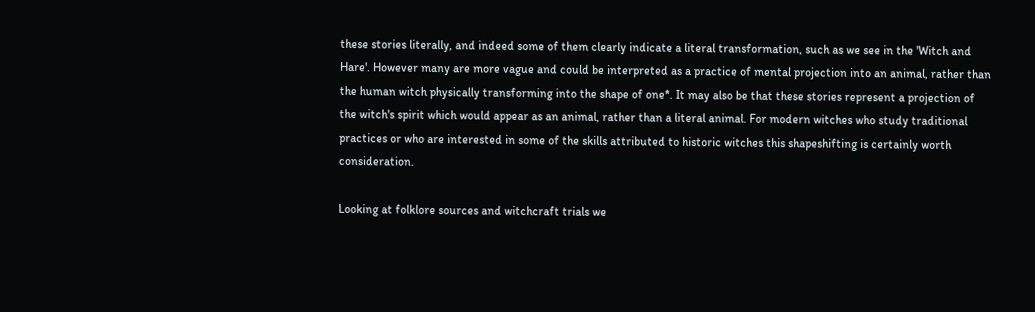these stories literally, and indeed some of them clearly indicate a literal transformation, such as we see in the 'Witch and Hare'. However many are more vague and could be interpreted as a practice of mental projection into an animal, rather than the human witch physically transforming into the shape of one*. It may also be that these stories represent a projection of the witch's spirit which would appear as an animal, rather than a literal animal. For modern witches who study traditional practices or who are interested in some of the skills attributed to historic witches this shapeshifting is certainly worth consideration.

Looking at folklore sources and witchcraft trials we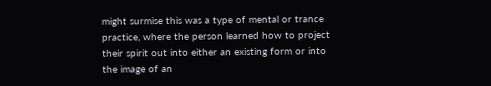might surmise this was a type of mental or trance practice, where the person learned how to project their spirit out into either an existing form or into the image of an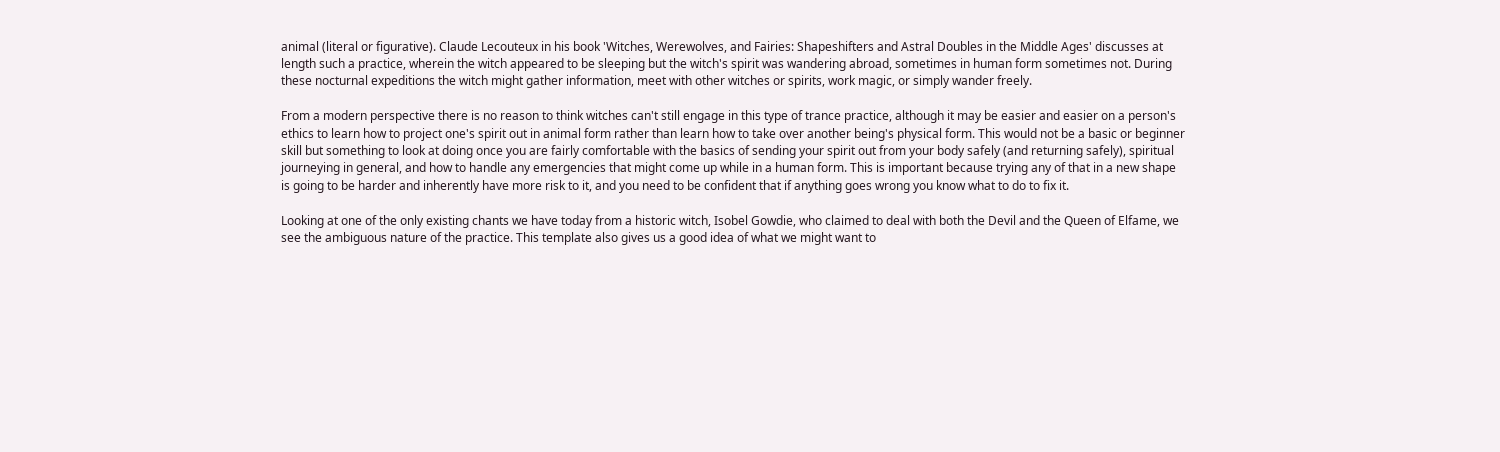animal (literal or figurative). Claude Lecouteux in his book 'Witches, Werewolves, and Fairies: Shapeshifters and Astral Doubles in the Middle Ages' discusses at length such a practice, wherein the witch appeared to be sleeping but the witch's spirit was wandering abroad, sometimes in human form sometimes not. During these nocturnal expeditions the witch might gather information, meet with other witches or spirits, work magic, or simply wander freely.

From a modern perspective there is no reason to think witches can't still engage in this type of trance practice, although it may be easier and easier on a person's ethics to learn how to project one's spirit out in animal form rather than learn how to take over another being's physical form. This would not be a basic or beginner skill but something to look at doing once you are fairly comfortable with the basics of sending your spirit out from your body safely (and returning safely), spiritual journeying in general, and how to handle any emergencies that might come up while in a human form. This is important because trying any of that in a new shape is going to be harder and inherently have more risk to it, and you need to be confident that if anything goes wrong you know what to do to fix it.

Looking at one of the only existing chants we have today from a historic witch, Isobel Gowdie, who claimed to deal with both the Devil and the Queen of Elfame, we see the ambiguous nature of the practice. This template also gives us a good idea of what we might want to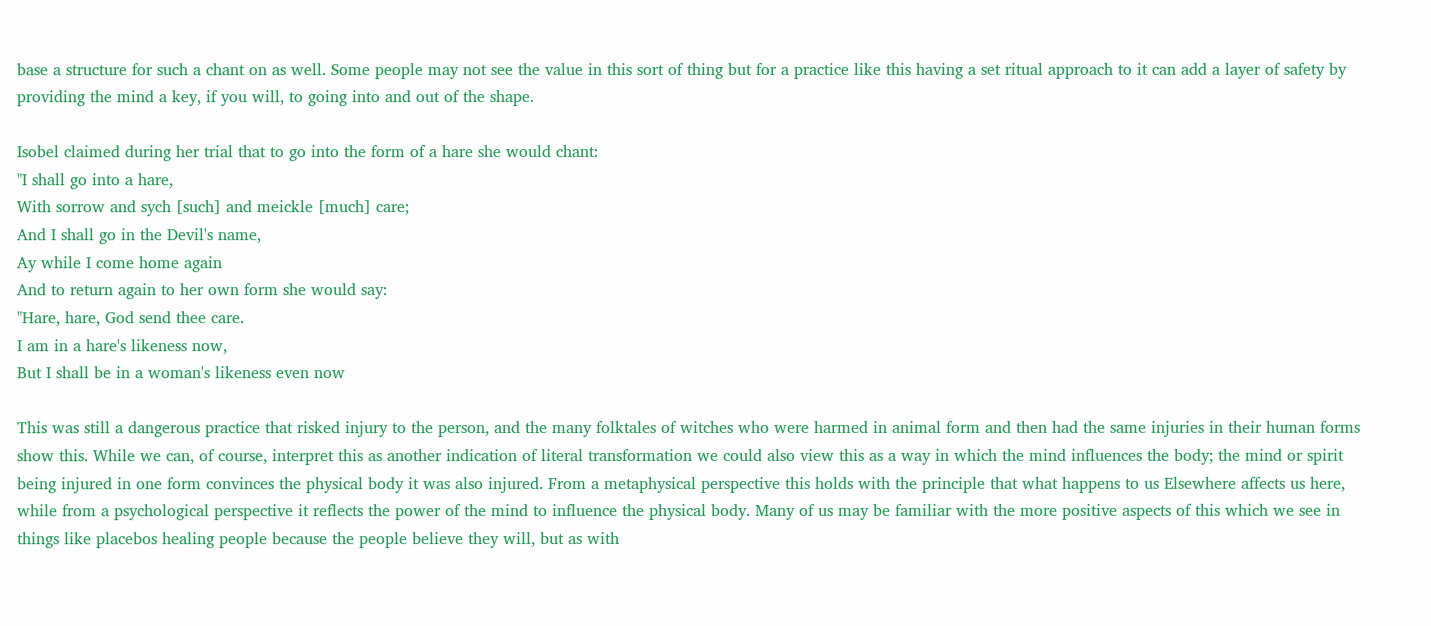base a structure for such a chant on as well. Some people may not see the value in this sort of thing but for a practice like this having a set ritual approach to it can add a layer of safety by providing the mind a key, if you will, to going into and out of the shape.

Isobel claimed during her trial that to go into the form of a hare she would chant:
"I shall go into a hare,
With sorrow and sych [such] and meickle [much] care;
And I shall go in the Devil's name,
Ay while I come home again
And to return again to her own form she would say:
"Hare, hare, God send thee care.
I am in a hare's likeness now,
But I shall be in a woman's likeness even now

This was still a dangerous practice that risked injury to the person, and the many folktales of witches who were harmed in animal form and then had the same injuries in their human forms show this. While we can, of course, interpret this as another indication of literal transformation we could also view this as a way in which the mind influences the body; the mind or spirit being injured in one form convinces the physical body it was also injured. From a metaphysical perspective this holds with the principle that what happens to us Elsewhere affects us here, while from a psychological perspective it reflects the power of the mind to influence the physical body. Many of us may be familiar with the more positive aspects of this which we see in things like placebos healing people because the people believe they will, but as with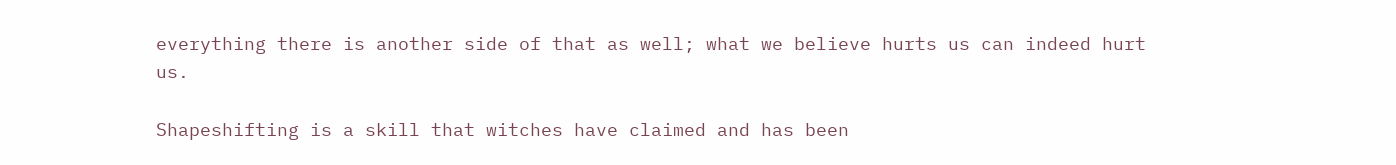everything there is another side of that as well; what we believe hurts us can indeed hurt us.

Shapeshifting is a skill that witches have claimed and has been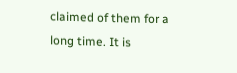claimed of them for a long time. It is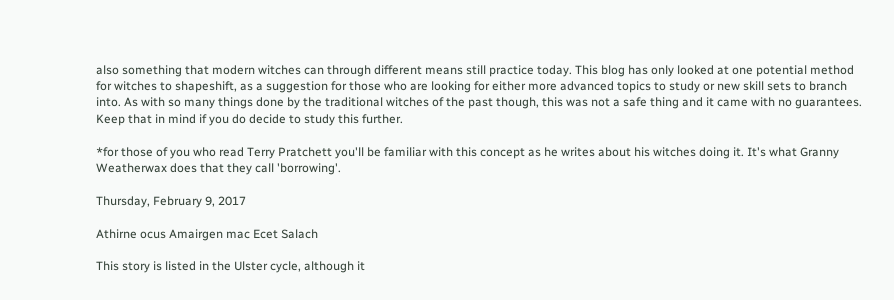also something that modern witches can through different means still practice today. This blog has only looked at one potential method for witches to shapeshift, as a suggestion for those who are looking for either more advanced topics to study or new skill sets to branch into. As with so many things done by the traditional witches of the past though, this was not a safe thing and it came with no guarantees. Keep that in mind if you do decide to study this further.

*for those of you who read Terry Pratchett you'll be familiar with this concept as he writes about his witches doing it. It's what Granny Weatherwax does that they call 'borrowing'.

Thursday, February 9, 2017

Athirne ocus Amairgen mac Ecet Salach

This story is listed in the Ulster cycle, although it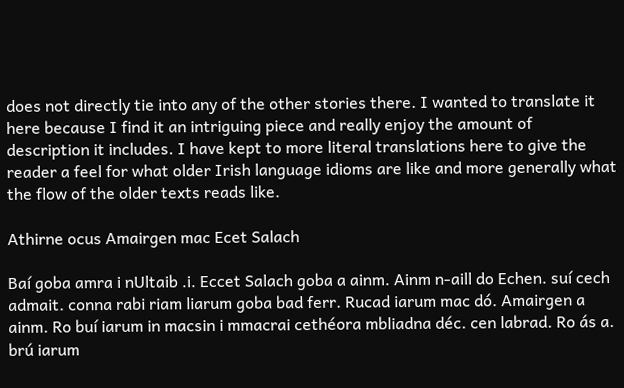does not directly tie into any of the other stories there. I wanted to translate it here because I find it an intriguing piece and really enjoy the amount of description it includes. I have kept to more literal translations here to give the reader a feel for what older Irish language idioms are like and more generally what the flow of the older texts reads like.

Athirne ocus Amairgen mac Ecet Salach

Baí goba amra i nUltaib .i. Eccet Salach goba a ainm. Ainm n-aill do Echen. suí cech admait. conna rabi riam liarum goba bad ferr. Rucad iarum mac dó. Amairgen a ainm. Ro buí iarum in macsin i mmacrai cethéora mbliadna déc. cen labrad. Ro ás a. brú iarum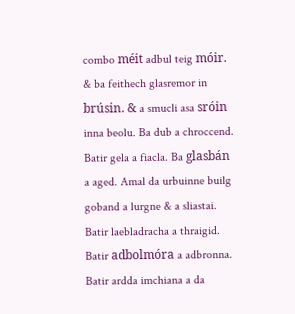combo méit adbul teig móir. & ba feithech glasremor in brúsin. & a smucli asa sróin inna beolu. Ba dub a chroccend. Batir gela a fiacla. Ba glasbán a aged. Amal da urbuinne builg goband a lurgne & a sliastai. Batir laebladracha a thraigid. Batir adbolmóra a adbronna. Batir ardda imchiana a da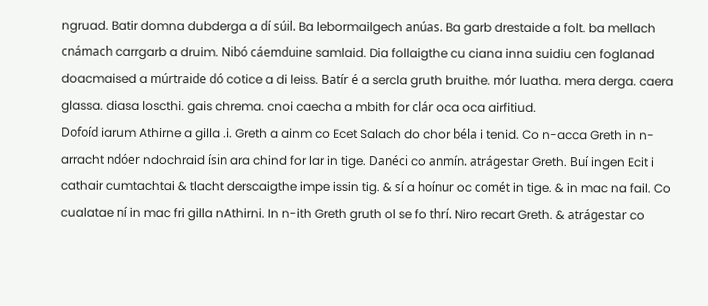ngruad. Batir domna dubderga a dí súil. Ba lebormailgech anúas. Ba garb drestaide a folt. ba mellach cnámach carrgarb a druim. Nibó cáemduine samlaid. Dia follaigthe cu ciana inna suidiu cen foglanad doacmaised a múrtraide dó cotice a di leiss. Batír é a sercla gruth bruithe. mór luatha. mera derga. caera glassa. diasa loscthi. gais chrema. cnoi caecha a mbith for clár oca oca airfitiud.
Dofoíd iarum Athirne a gilla .i. Greth a ainm co Ecet Salach do chor béla i tenid. Co n-acca Greth in n-arracht ndóer ndochraid ísin ara chind for lar in tige. Danéci co anmín. atrágestar Greth. Buí ingen Ecit i cathair cumtachtai & tlacht derscaigthe impe issin tig. & sí a hoínur oc comét in tige. & in mac na fail. Co cualatae ní in mac fri gilla nAthirni. In n-ith Greth gruth ol se fo thrí. Niro recart Greth. & atrágestar co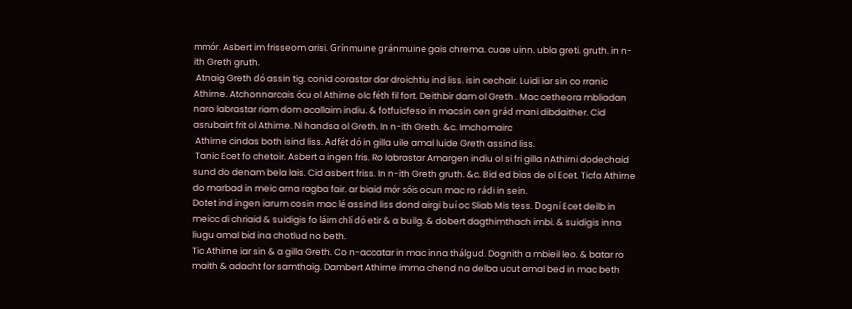mmór. Asbert im frisseom arisi. Grínmuine gránmuine gais chrema. cuae uinn. ubla greti. gruth. in n-ith Greth gruth.
 Atnaig Greth dó assin tig. conid corastar dar droichtiu ind liss. isin cechair. Luidi iar sin co rranic Athirne. Atchonnarcais ócu ol Athirne olc féth fil fort. Deithbir dam ol Greth . Mac cetheora mbliadan naro labrastar riam dom acallaim indiu. & fotfuicfeso in macsin cen grád mani dibdaither. Cid asrubairt frit ol Athirne. Ni handsa ol Greth. In n-ith Greth. &c. Imchomairc
 Athirne cindas both isind liss. Adfét dó in gilla uile amal luide Greth assind liss.
 Tanic Ecet fo chetoir. Asbert a ingen fris. Ro labrastar Amargen indiu ol si fri gilla nAthirni dodechaid sund do denam bela lais. Cid asbert friss. In n-ith Greth gruth. &c. Bid ed bias de ol Ecet. Ticfa Athirne do marbad in meic arna ragba fair. ar biaid mór sóis ocun mac ro rádi in sein.
Dotet ind ingen iarum cosin mac lé assind liss dond airgi buí oc Sliab Mis tess. Dogní Ecet deilb in meicc di chriaid & suidigis fo láim chlí dó etir & a builg. & dobert dagthimthach imbi. & suidigis inna liugu amal bid ina chotlud no beth.
Tic Athirne iar sin & a gilla Greth. Co n-accatar in mac inna thálgud. Dognith a mbieil leo. & batar ro maith & adacht for samthaig. Dambert Athirne imma chend na delba ucut amal bed in mac beth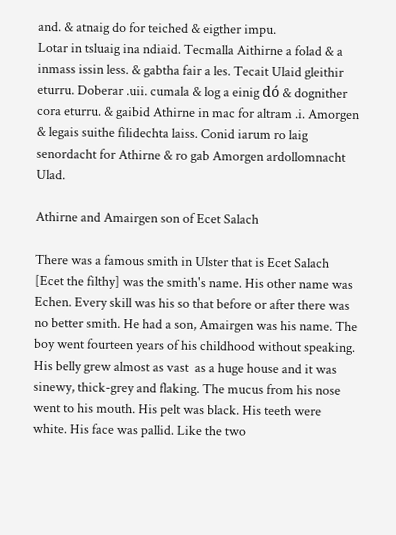and. & atnaig do for teiched & eigther impu.
Lotar in tsluaig ina ndiaid. Tecmalla Aithirne a folad & a inmass issin less. & gabtha fair a les. Tecait Ulaid gleithir eturru. Doberar .uii. cumala & log a einig dó & dognither cora eturru. & gaibid Athirne in mac for altram .i. Amorgen & legais suithe filidechta laiss. Conid iarum ro laig senordacht for Athirne & ro gab Amorgen ardollomnacht Ulad.

Athirne and Amairgen son of Ecet Salach

There was a famous smith in Ulster that is Ecet Salach [Ecet the filthy] was the smith's name. His other name was Echen. Every skill was his so that before or after there was no better smith. He had a son, Amairgen was his name. The boy went fourteen years of his childhood without speaking.
His belly grew almost as vast  as a huge house and it was sinewy, thick-grey and flaking. The mucus from his nose went to his mouth. His pelt was black. His teeth were white. His face was pallid. Like the two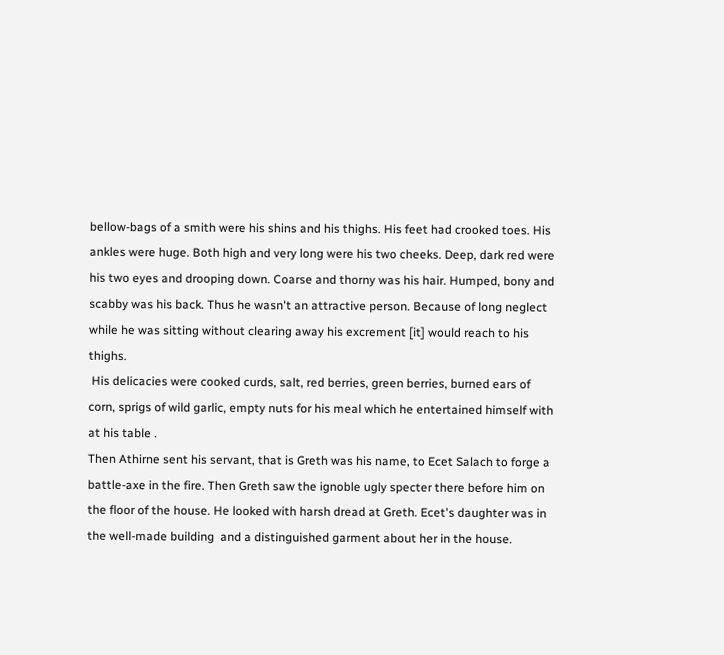bellow-bags of a smith were his shins and his thighs. His feet had crooked toes. His ankles were huge. Both high and very long were his two cheeks. Deep, dark red were his two eyes and drooping down. Coarse and thorny was his hair. Humped, bony and scabby was his back. Thus he wasn't an attractive person. Because of long neglect while he was sitting without clearing away his excrement [it] would reach to his thighs.
 His delicacies were cooked curds, salt, red berries, green berries, burned ears of corn, sprigs of wild garlic, empty nuts for his meal which he entertained himself with at his table .
Then Athirne sent his servant, that is Greth was his name, to Ecet Salach to forge a battle-axe in the fire. Then Greth saw the ignoble ugly specter there before him on the floor of the house. He looked with harsh dread at Greth. Ecet's daughter was in the well-made building  and a distinguished garment about her in the house.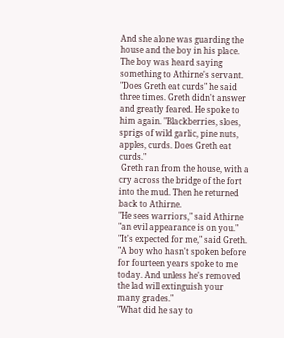And she alone was guarding the house and the boy in his place. The boy was heard saying something to Athirne's servant.
"Does Greth eat curds" he said three times. Greth didn't answer and greatly feared. He spoke to him again. "Blackberries, sloes, sprigs of wild garlic, pine nuts, apples, curds. Does Greth eat curds."
 Greth ran from the house, with a cry across the bridge of the fort into the mud. Then he returned back to Athirne.
"He sees warriors," said Athirne "an evil appearance is on you."
"It's expected for me," said Greth. "A boy who hasn't spoken before for fourteen years spoke to me today. And unless he's removed the lad will extinguish your many grades."
"What did he say to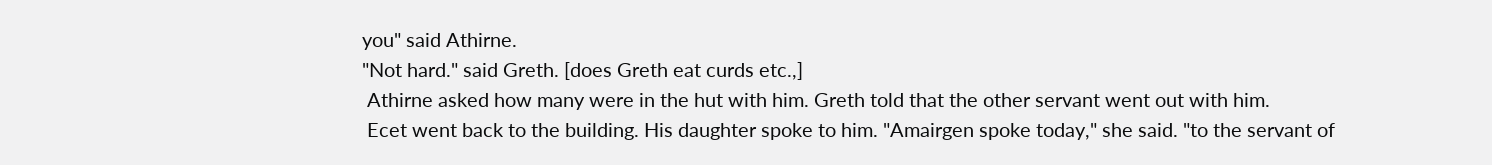you" said Athirne.
"Not hard." said Greth. [does Greth eat curds etc.,]
 Athirne asked how many were in the hut with him. Greth told that the other servant went out with him.
 Ecet went back to the building. His daughter spoke to him. "Amairgen spoke today," she said. "to the servant of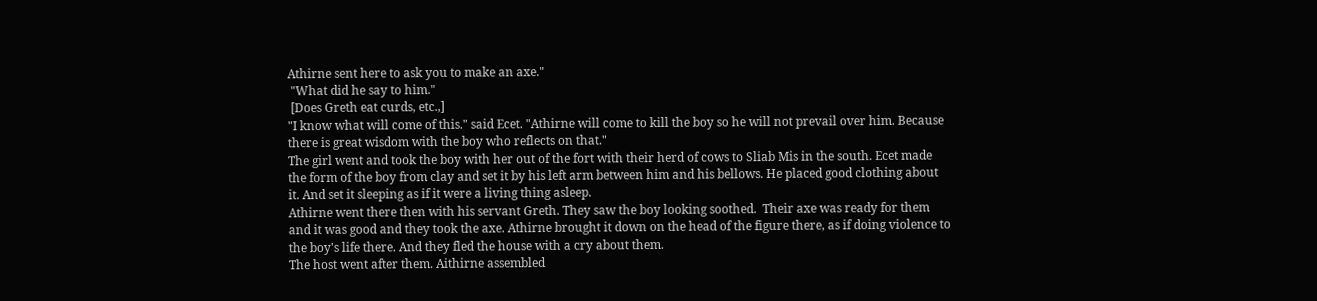Athirne sent here to ask you to make an axe."
 "What did he say to him."
 [Does Greth eat curds, etc.,]
"I know what will come of this." said Ecet. "Athirne will come to kill the boy so he will not prevail over him. Because there is great wisdom with the boy who reflects on that."
The girl went and took the boy with her out of the fort with their herd of cows to Sliab Mis in the south. Ecet made the form of the boy from clay and set it by his left arm between him and his bellows. He placed good clothing about it. And set it sleeping as if it were a living thing asleep.
Athirne went there then with his servant Greth. They saw the boy looking soothed.  Their axe was ready for them and it was good and they took the axe. Athirne brought it down on the head of the figure there, as if doing violence to the boy's life there. And they fled the house with a cry about them.
The host went after them. Aithirne assembled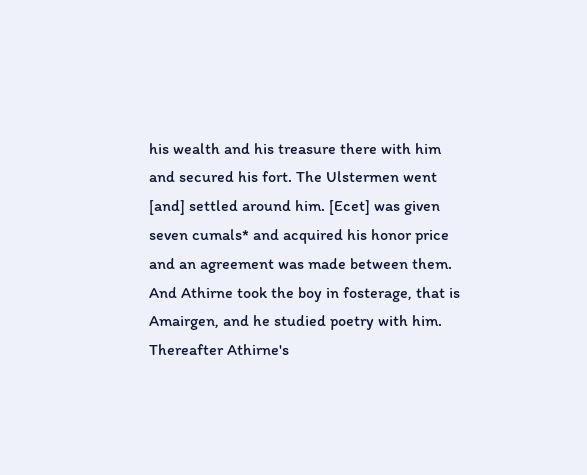his wealth and his treasure there with him and secured his fort. The Ulstermen went [and] settled around him. [Ecet] was given seven cumals* and acquired his honor price and an agreement was made between them. And Athirne took the boy in fosterage, that is Amairgen, and he studied poetry with him. Thereafter Athirne's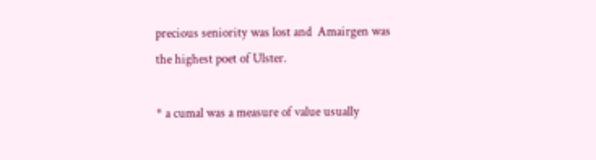precious seniority was lost and  Amairgen was the highest poet of Ulster.

* a cumal was a measure of value usually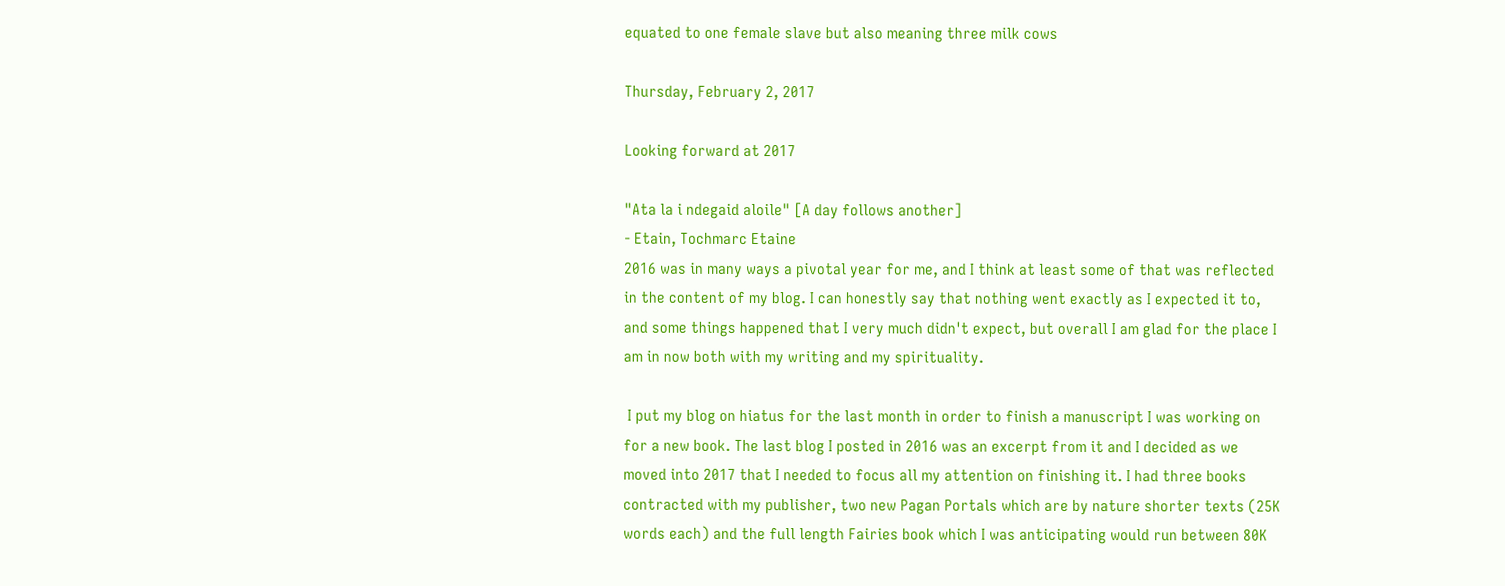equated to one female slave but also meaning three milk cows

Thursday, February 2, 2017

Looking forward at 2017

"Ata la i ndegaid aloile" [A day follows another]
- Etain, Tochmarc Etaine
2016 was in many ways a pivotal year for me, and I think at least some of that was reflected in the content of my blog. I can honestly say that nothing went exactly as I expected it to, and some things happened that I very much didn't expect, but overall I am glad for the place I am in now both with my writing and my spirituality.

 I put my blog on hiatus for the last month in order to finish a manuscript I was working on for a new book. The last blog I posted in 2016 was an excerpt from it and I decided as we moved into 2017 that I needed to focus all my attention on finishing it. I had three books contracted with my publisher, two new Pagan Portals which are by nature shorter texts (25K words each) and the full length Fairies book which I was anticipating would run between 80K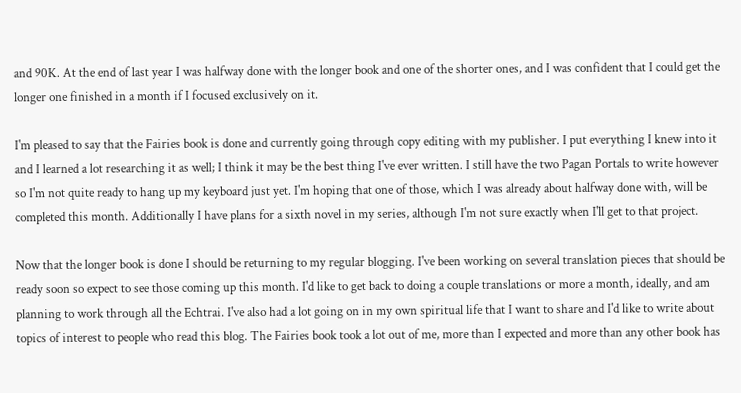and 90K. At the end of last year I was halfway done with the longer book and one of the shorter ones, and I was confident that I could get the longer one finished in a month if I focused exclusively on it.

I'm pleased to say that the Fairies book is done and currently going through copy editing with my publisher. I put everything I knew into it and I learned a lot researching it as well; I think it may be the best thing I've ever written. I still have the two Pagan Portals to write however so I'm not quite ready to hang up my keyboard just yet. I'm hoping that one of those, which I was already about halfway done with, will be completed this month. Additionally I have plans for a sixth novel in my series, although I'm not sure exactly when I'll get to that project.

Now that the longer book is done I should be returning to my regular blogging. I've been working on several translation pieces that should be ready soon so expect to see those coming up this month. I'd like to get back to doing a couple translations or more a month, ideally, and am planning to work through all the Echtrai. I've also had a lot going on in my own spiritual life that I want to share and I'd like to write about topics of interest to people who read this blog. The Fairies book took a lot out of me, more than I expected and more than any other book has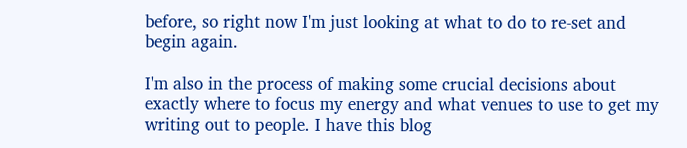before, so right now I'm just looking at what to do to re-set and begin again.

I'm also in the process of making some crucial decisions about exactly where to focus my energy and what venues to use to get my writing out to people. I have this blog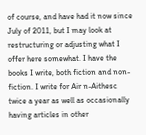of course, and have had it now since July of 2011, but I may look at restructuring or adjusting what I offer here somewhat. I have the books I write, both fiction and non-fiction. I write for Air n-Aithesc twice a year as well as occasionally having articles in other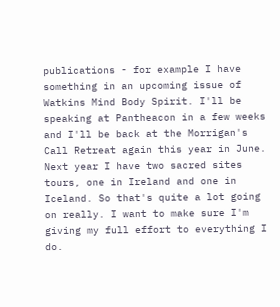publications - for example I have something in an upcoming issue of Watkins Mind Body Spirit. I'll be speaking at Pantheacon in a few weeks and I'll be back at the Morrigan's Call Retreat again this year in June. Next year I have two sacred sites tours, one in Ireland and one in Iceland. So that's quite a lot going on really. I want to make sure I'm giving my full effort to everything I do.